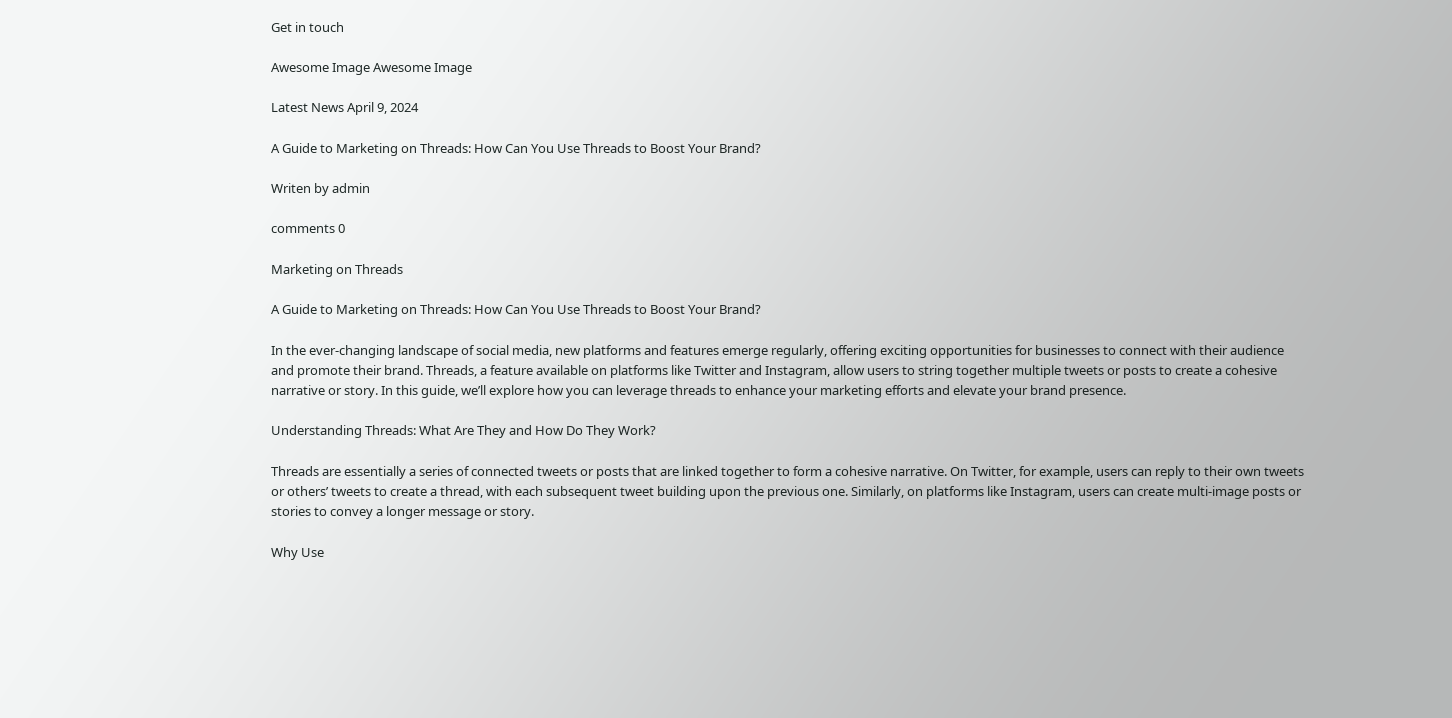Get in touch

Awesome Image Awesome Image

Latest News April 9, 2024

A Guide to Marketing on Threads: How Can You Use Threads to Boost Your Brand?

Writen by admin

comments 0

Marketing on Threads

A Guide to Marketing on Threads: How Can You Use Threads to Boost Your Brand?

In the ever-changing landscape of social media, new platforms and features emerge regularly, offering exciting opportunities for businesses to connect with their audience and promote their brand. Threads, a feature available on platforms like Twitter and Instagram, allow users to string together multiple tweets or posts to create a cohesive narrative or story. In this guide, we’ll explore how you can leverage threads to enhance your marketing efforts and elevate your brand presence.

Understanding Threads: What Are They and How Do They Work?

Threads are essentially a series of connected tweets or posts that are linked together to form a cohesive narrative. On Twitter, for example, users can reply to their own tweets or others’ tweets to create a thread, with each subsequent tweet building upon the previous one. Similarly, on platforms like Instagram, users can create multi-image posts or stories to convey a longer message or story.

Why Use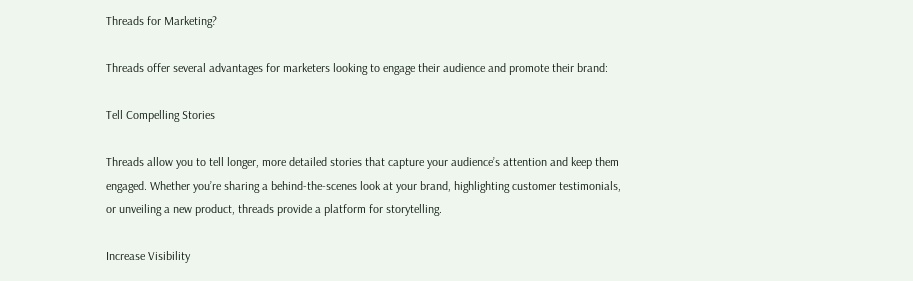Threads for Marketing?

Threads offer several advantages for marketers looking to engage their audience and promote their brand:

Tell Compelling Stories

Threads allow you to tell longer, more detailed stories that capture your audience’s attention and keep them engaged. Whether you’re sharing a behind-the-scenes look at your brand, highlighting customer testimonials, or unveiling a new product, threads provide a platform for storytelling.

Increase Visibility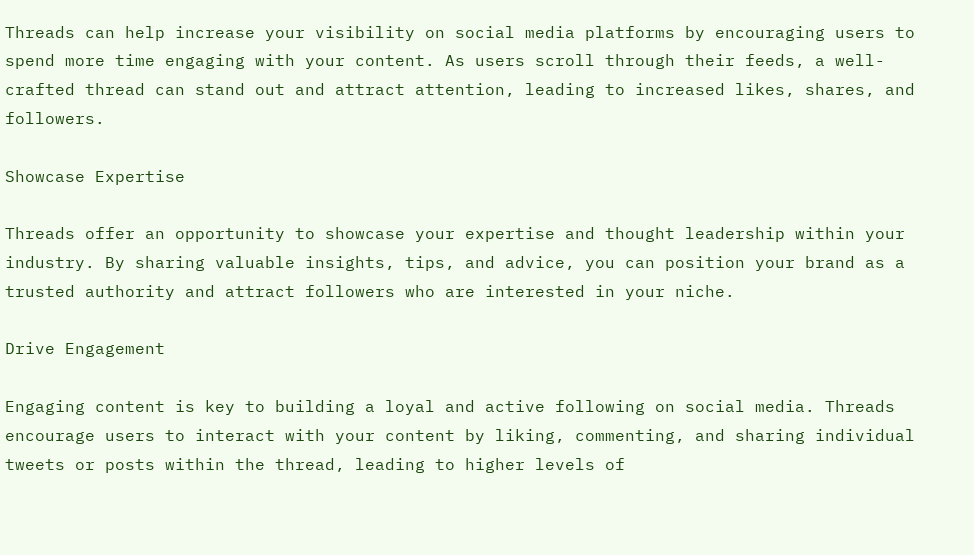Threads can help increase your visibility on social media platforms by encouraging users to spend more time engaging with your content. As users scroll through their feeds, a well-crafted thread can stand out and attract attention, leading to increased likes, shares, and followers.

Showcase Expertise

Threads offer an opportunity to showcase your expertise and thought leadership within your industry. By sharing valuable insights, tips, and advice, you can position your brand as a trusted authority and attract followers who are interested in your niche.

Drive Engagement

Engaging content is key to building a loyal and active following on social media. Threads encourage users to interact with your content by liking, commenting, and sharing individual tweets or posts within the thread, leading to higher levels of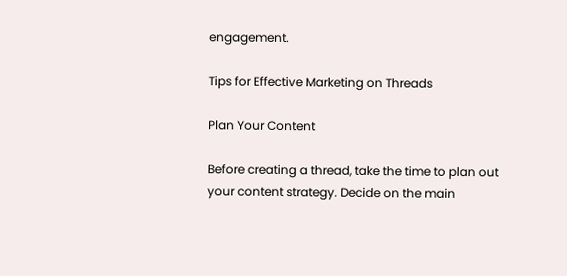engagement.

Tips for Effective Marketing on Threads

Plan Your Content

Before creating a thread, take the time to plan out your content strategy. Decide on the main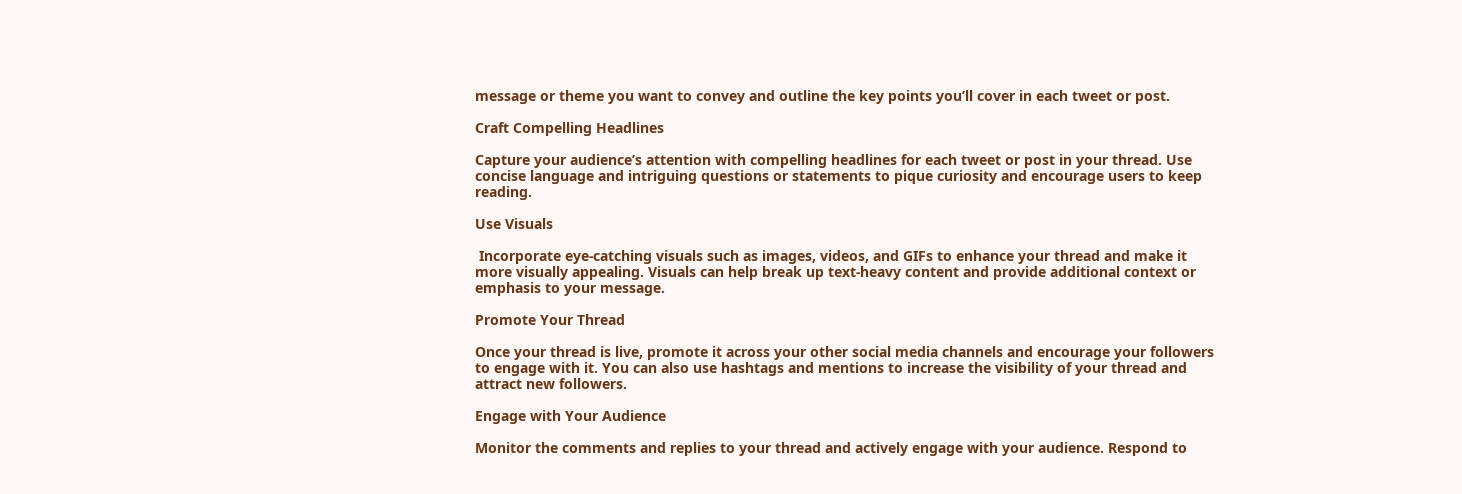message or theme you want to convey and outline the key points you’ll cover in each tweet or post.

Craft Compelling Headlines

Capture your audience’s attention with compelling headlines for each tweet or post in your thread. Use concise language and intriguing questions or statements to pique curiosity and encourage users to keep reading.

Use Visuals

 Incorporate eye-catching visuals such as images, videos, and GIFs to enhance your thread and make it more visually appealing. Visuals can help break up text-heavy content and provide additional context or emphasis to your message.

Promote Your Thread

Once your thread is live, promote it across your other social media channels and encourage your followers to engage with it. You can also use hashtags and mentions to increase the visibility of your thread and attract new followers.

Engage with Your Audience

Monitor the comments and replies to your thread and actively engage with your audience. Respond to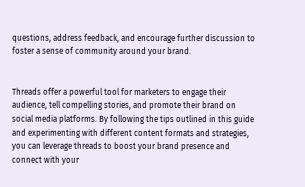questions, address feedback, and encourage further discussion to foster a sense of community around your brand.


Threads offer a powerful tool for marketers to engage their audience, tell compelling stories, and promote their brand on social media platforms. By following the tips outlined in this guide and experimenting with different content formats and strategies, you can leverage threads to boost your brand presence and connect with your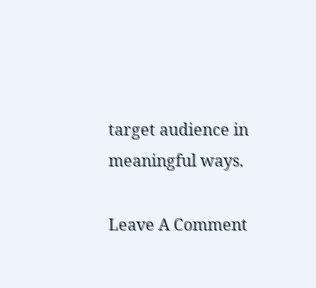target audience in meaningful ways.

Leave A Comment